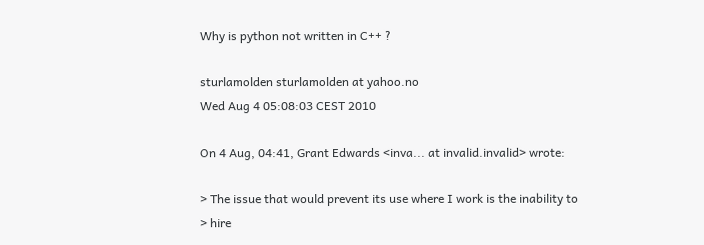Why is python not written in C++ ?

sturlamolden sturlamolden at yahoo.no
Wed Aug 4 05:08:03 CEST 2010

On 4 Aug, 04:41, Grant Edwards <inva... at invalid.invalid> wrote:

> The issue that would prevent its use where I work is the inability to
> hire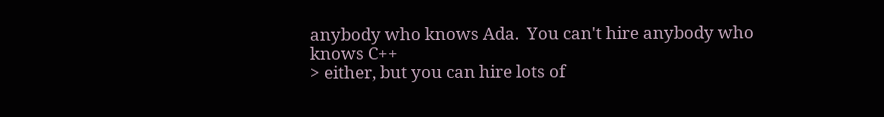anybody who knows Ada.  You can't hire anybody who knows C++
> either, but you can hire lots of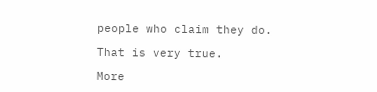people who claim they do.

That is very true.

More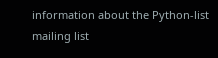information about the Python-list mailing list